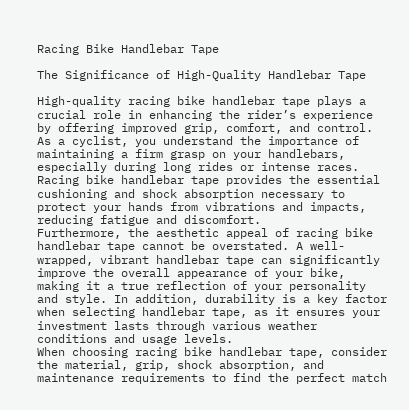Racing Bike Handlebar Tape

The Significance of High-Quality Handlebar Tape

High-quality racing bike handlebar tape plays a crucial role in enhancing the rider’s experience by offering improved grip, comfort, and control. As a cyclist, you understand the importance of maintaining a firm grasp on your handlebars, especially during long rides or intense races. Racing bike handlebar tape provides the essential cushioning and shock absorption necessary to protect your hands from vibrations and impacts, reducing fatigue and discomfort.
Furthermore, the aesthetic appeal of racing bike handlebar tape cannot be overstated. A well-wrapped, vibrant handlebar tape can significantly improve the overall appearance of your bike, making it a true reflection of your personality and style. In addition, durability is a key factor when selecting handlebar tape, as it ensures your investment lasts through various weather conditions and usage levels.
When choosing racing bike handlebar tape, consider the material, grip, shock absorption, and maintenance requirements to find the perfect match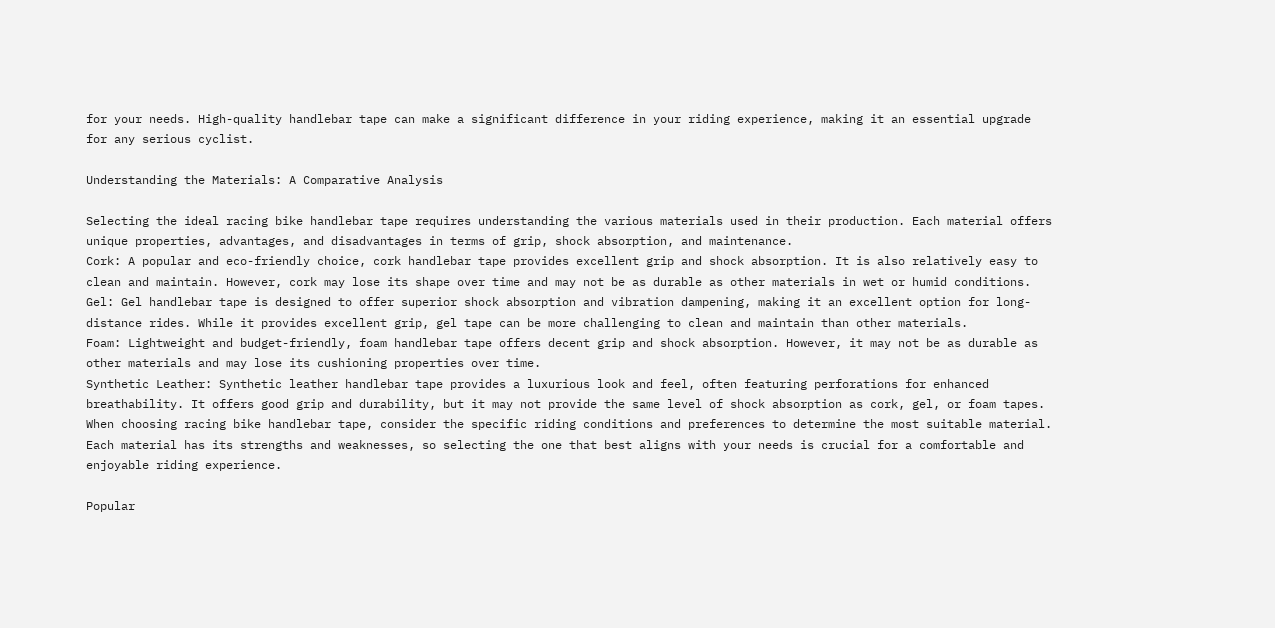for your needs. High-quality handlebar tape can make a significant difference in your riding experience, making it an essential upgrade for any serious cyclist.

Understanding the Materials: A Comparative Analysis

Selecting the ideal racing bike handlebar tape requires understanding the various materials used in their production. Each material offers unique properties, advantages, and disadvantages in terms of grip, shock absorption, and maintenance.
Cork: A popular and eco-friendly choice, cork handlebar tape provides excellent grip and shock absorption. It is also relatively easy to clean and maintain. However, cork may lose its shape over time and may not be as durable as other materials in wet or humid conditions.
Gel: Gel handlebar tape is designed to offer superior shock absorption and vibration dampening, making it an excellent option for long-distance rides. While it provides excellent grip, gel tape can be more challenging to clean and maintain than other materials.
Foam: Lightweight and budget-friendly, foam handlebar tape offers decent grip and shock absorption. However, it may not be as durable as other materials and may lose its cushioning properties over time.
Synthetic Leather: Synthetic leather handlebar tape provides a luxurious look and feel, often featuring perforations for enhanced breathability. It offers good grip and durability, but it may not provide the same level of shock absorption as cork, gel, or foam tapes.
When choosing racing bike handlebar tape, consider the specific riding conditions and preferences to determine the most suitable material. Each material has its strengths and weaknesses, so selecting the one that best aligns with your needs is crucial for a comfortable and enjoyable riding experience.

Popular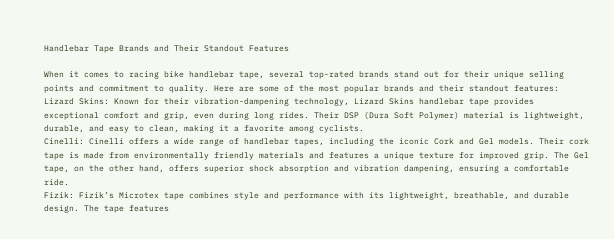Handlebar Tape Brands and Their Standout Features

When it comes to racing bike handlebar tape, several top-rated brands stand out for their unique selling points and commitment to quality. Here are some of the most popular brands and their standout features:
Lizard Skins: Known for their vibration-dampening technology, Lizard Skins handlebar tape provides exceptional comfort and grip, even during long rides. Their DSP (Dura Soft Polymer) material is lightweight, durable, and easy to clean, making it a favorite among cyclists.
Cinelli: Cinelli offers a wide range of handlebar tapes, including the iconic Cork and Gel models. Their cork tape is made from environmentally friendly materials and features a unique texture for improved grip. The Gel tape, on the other hand, offers superior shock absorption and vibration dampening, ensuring a comfortable ride.
Fizik: Fizik’s Microtex tape combines style and performance with its lightweight, breathable, and durable design. The tape features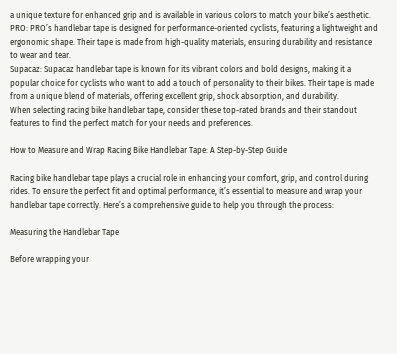a unique texture for enhanced grip and is available in various colors to match your bike’s aesthetic.
PRO: PRO’s handlebar tape is designed for performance-oriented cyclists, featuring a lightweight and ergonomic shape. Their tape is made from high-quality materials, ensuring durability and resistance to wear and tear.
Supacaz: Supacaz handlebar tape is known for its vibrant colors and bold designs, making it a popular choice for cyclists who want to add a touch of personality to their bikes. Their tape is made from a unique blend of materials, offering excellent grip, shock absorption, and durability.
When selecting racing bike handlebar tape, consider these top-rated brands and their standout features to find the perfect match for your needs and preferences.

How to Measure and Wrap Racing Bike Handlebar Tape: A Step-by-Step Guide

Racing bike handlebar tape plays a crucial role in enhancing your comfort, grip, and control during rides. To ensure the perfect fit and optimal performance, it’s essential to measure and wrap your handlebar tape correctly. Here’s a comprehensive guide to help you through the process:

Measuring the Handlebar Tape

Before wrapping your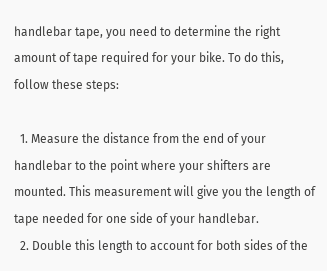handlebar tape, you need to determine the right amount of tape required for your bike. To do this, follow these steps:

  1. Measure the distance from the end of your handlebar to the point where your shifters are mounted. This measurement will give you the length of tape needed for one side of your handlebar.
  2. Double this length to account for both sides of the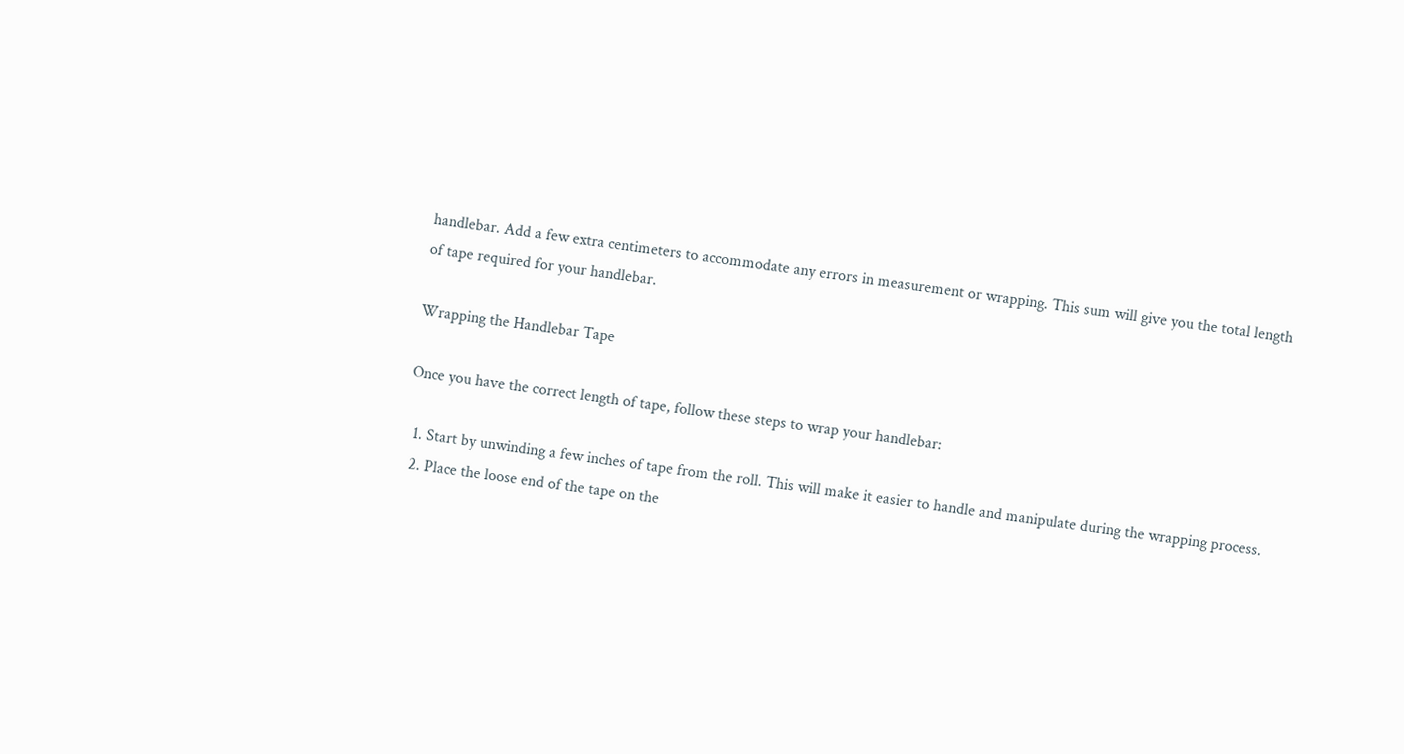handlebar. Add a few extra centimeters to accommodate any errors in measurement or wrapping. This sum will give you the total length of tape required for your handlebar.

Wrapping the Handlebar Tape

Once you have the correct length of tape, follow these steps to wrap your handlebar:

  1. Start by unwinding a few inches of tape from the roll. This will make it easier to handle and manipulate during the wrapping process.
  2. Place the loose end of the tape on the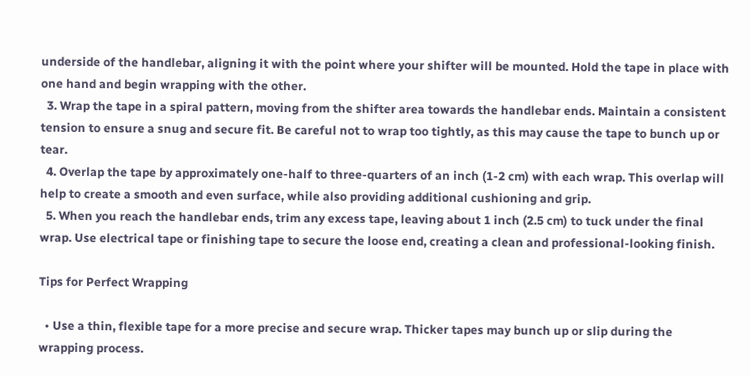underside of the handlebar, aligning it with the point where your shifter will be mounted. Hold the tape in place with one hand and begin wrapping with the other.
  3. Wrap the tape in a spiral pattern, moving from the shifter area towards the handlebar ends. Maintain a consistent tension to ensure a snug and secure fit. Be careful not to wrap too tightly, as this may cause the tape to bunch up or tear.
  4. Overlap the tape by approximately one-half to three-quarters of an inch (1-2 cm) with each wrap. This overlap will help to create a smooth and even surface, while also providing additional cushioning and grip.
  5. When you reach the handlebar ends, trim any excess tape, leaving about 1 inch (2.5 cm) to tuck under the final wrap. Use electrical tape or finishing tape to secure the loose end, creating a clean and professional-looking finish.

Tips for Perfect Wrapping

  • Use a thin, flexible tape for a more precise and secure wrap. Thicker tapes may bunch up or slip during the wrapping process.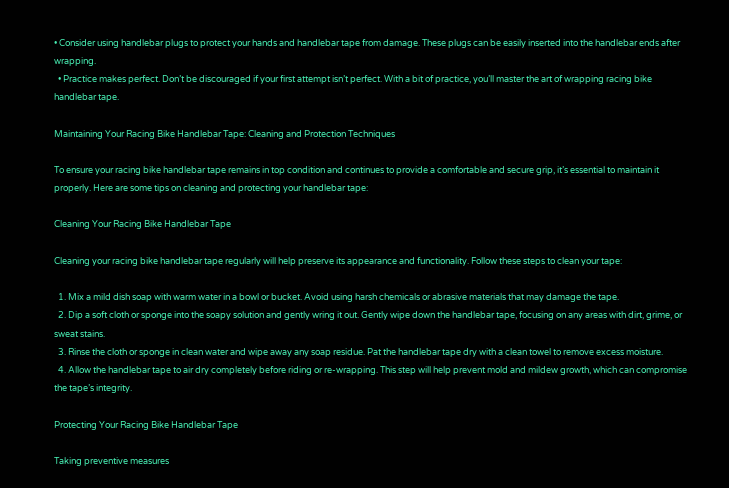• Consider using handlebar plugs to protect your hands and handlebar tape from damage. These plugs can be easily inserted into the handlebar ends after wrapping.
  • Practice makes perfect. Don’t be discouraged if your first attempt isn’t perfect. With a bit of practice, you’ll master the art of wrapping racing bike handlebar tape.

Maintaining Your Racing Bike Handlebar Tape: Cleaning and Protection Techniques

To ensure your racing bike handlebar tape remains in top condition and continues to provide a comfortable and secure grip, it’s essential to maintain it properly. Here are some tips on cleaning and protecting your handlebar tape:

Cleaning Your Racing Bike Handlebar Tape

Cleaning your racing bike handlebar tape regularly will help preserve its appearance and functionality. Follow these steps to clean your tape:

  1. Mix a mild dish soap with warm water in a bowl or bucket. Avoid using harsh chemicals or abrasive materials that may damage the tape.
  2. Dip a soft cloth or sponge into the soapy solution and gently wring it out. Gently wipe down the handlebar tape, focusing on any areas with dirt, grime, or sweat stains.
  3. Rinse the cloth or sponge in clean water and wipe away any soap residue. Pat the handlebar tape dry with a clean towel to remove excess moisture.
  4. Allow the handlebar tape to air dry completely before riding or re-wrapping. This step will help prevent mold and mildew growth, which can compromise the tape’s integrity.

Protecting Your Racing Bike Handlebar Tape

Taking preventive measures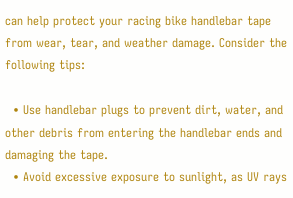can help protect your racing bike handlebar tape from wear, tear, and weather damage. Consider the following tips:

  • Use handlebar plugs to prevent dirt, water, and other debris from entering the handlebar ends and damaging the tape.
  • Avoid excessive exposure to sunlight, as UV rays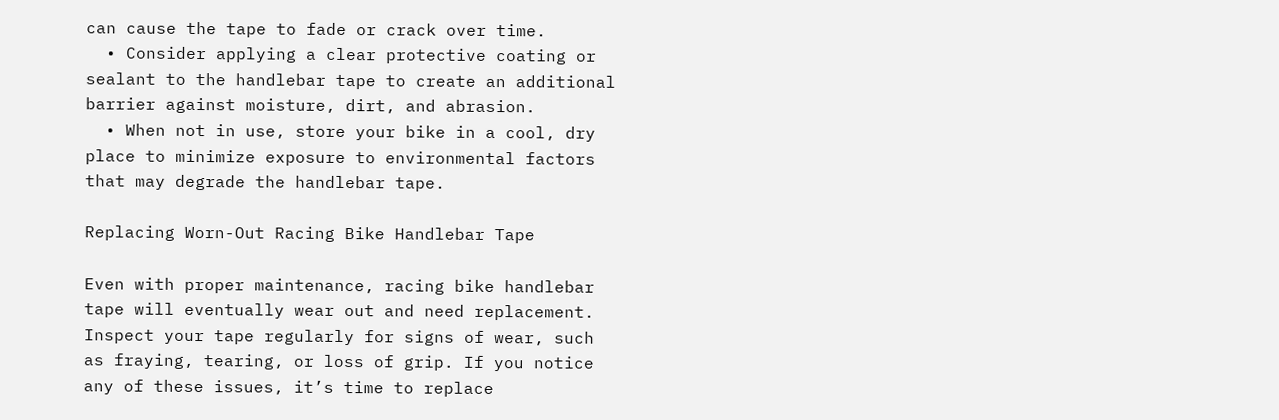can cause the tape to fade or crack over time.
  • Consider applying a clear protective coating or sealant to the handlebar tape to create an additional barrier against moisture, dirt, and abrasion.
  • When not in use, store your bike in a cool, dry place to minimize exposure to environmental factors that may degrade the handlebar tape.

Replacing Worn-Out Racing Bike Handlebar Tape

Even with proper maintenance, racing bike handlebar tape will eventually wear out and need replacement. Inspect your tape regularly for signs of wear, such as fraying, tearing, or loss of grip. If you notice any of these issues, it’s time to replace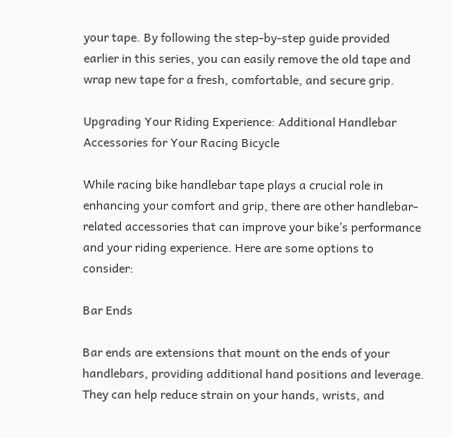your tape. By following the step-by-step guide provided earlier in this series, you can easily remove the old tape and wrap new tape for a fresh, comfortable, and secure grip.

Upgrading Your Riding Experience: Additional Handlebar Accessories for Your Racing Bicycle

While racing bike handlebar tape plays a crucial role in enhancing your comfort and grip, there are other handlebar-related accessories that can improve your bike’s performance and your riding experience. Here are some options to consider:

Bar Ends

Bar ends are extensions that mount on the ends of your handlebars, providing additional hand positions and leverage. They can help reduce strain on your hands, wrists, and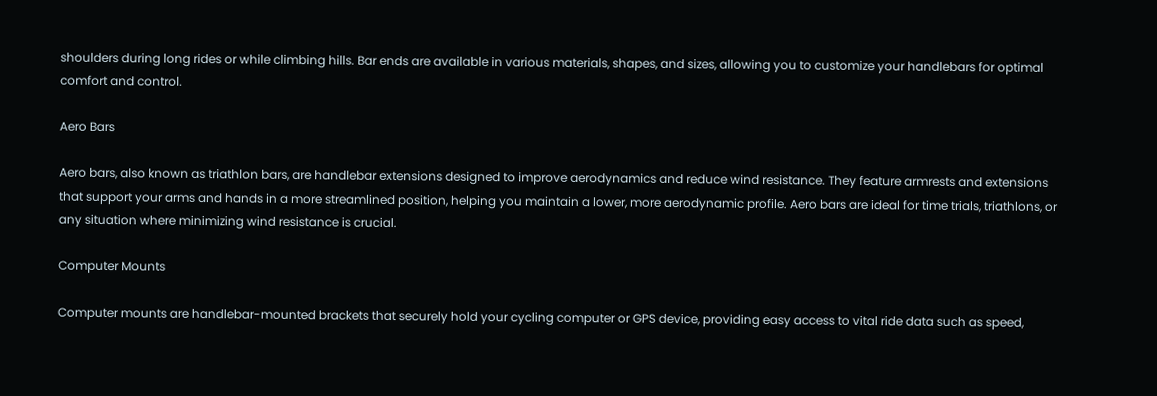shoulders during long rides or while climbing hills. Bar ends are available in various materials, shapes, and sizes, allowing you to customize your handlebars for optimal comfort and control.

Aero Bars

Aero bars, also known as triathlon bars, are handlebar extensions designed to improve aerodynamics and reduce wind resistance. They feature armrests and extensions that support your arms and hands in a more streamlined position, helping you maintain a lower, more aerodynamic profile. Aero bars are ideal for time trials, triathlons, or any situation where minimizing wind resistance is crucial.

Computer Mounts

Computer mounts are handlebar-mounted brackets that securely hold your cycling computer or GPS device, providing easy access to vital ride data such as speed,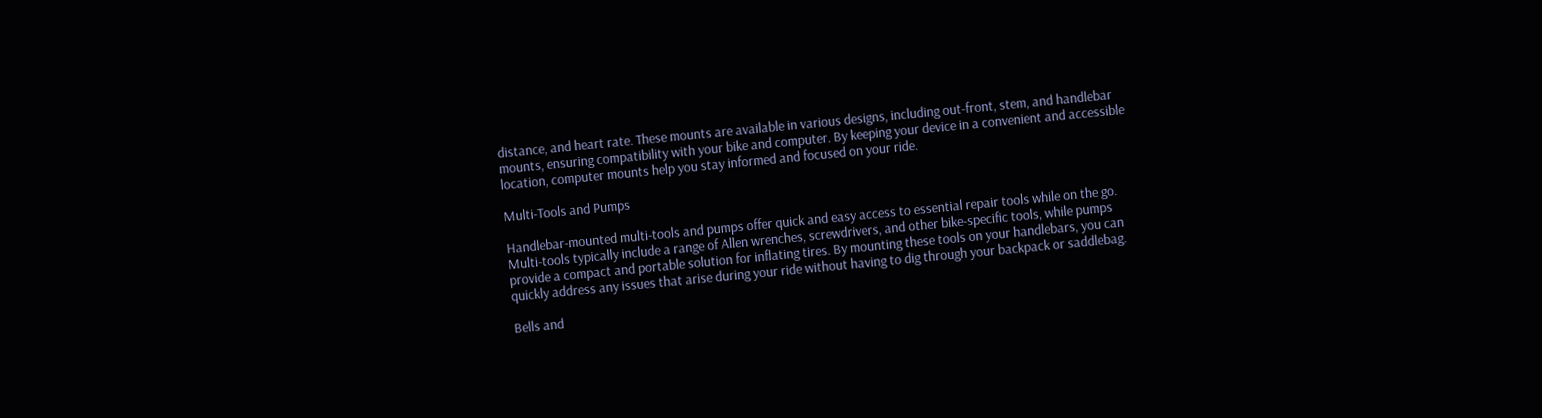distance, and heart rate. These mounts are available in various designs, including out-front, stem, and handlebar mounts, ensuring compatibility with your bike and computer. By keeping your device in a convenient and accessible location, computer mounts help you stay informed and focused on your ride.

Multi-Tools and Pumps

Handlebar-mounted multi-tools and pumps offer quick and easy access to essential repair tools while on the go. Multi-tools typically include a range of Allen wrenches, screwdrivers, and other bike-specific tools, while pumps provide a compact and portable solution for inflating tires. By mounting these tools on your handlebars, you can quickly address any issues that arise during your ride without having to dig through your backpack or saddlebag.

Bells and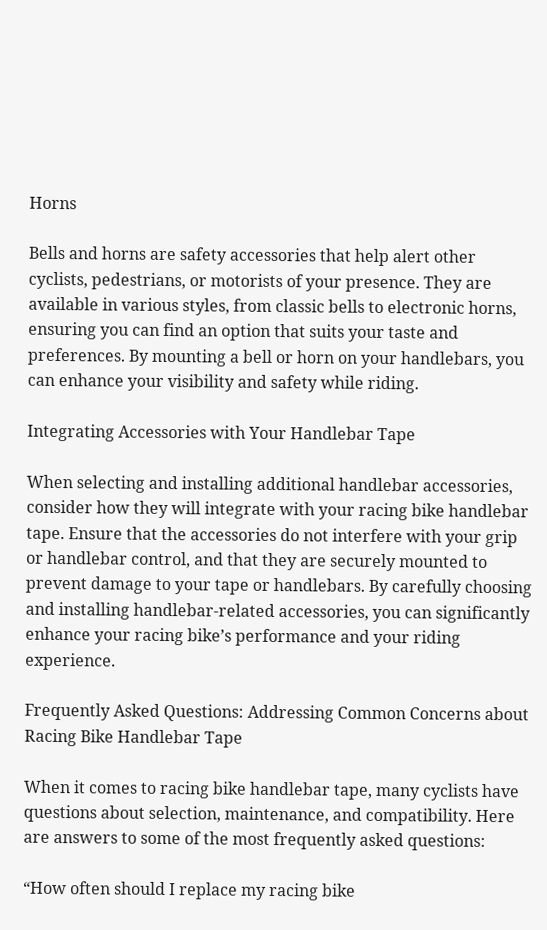Horns

Bells and horns are safety accessories that help alert other cyclists, pedestrians, or motorists of your presence. They are available in various styles, from classic bells to electronic horns, ensuring you can find an option that suits your taste and preferences. By mounting a bell or horn on your handlebars, you can enhance your visibility and safety while riding.

Integrating Accessories with Your Handlebar Tape

When selecting and installing additional handlebar accessories, consider how they will integrate with your racing bike handlebar tape. Ensure that the accessories do not interfere with your grip or handlebar control, and that they are securely mounted to prevent damage to your tape or handlebars. By carefully choosing and installing handlebar-related accessories, you can significantly enhance your racing bike’s performance and your riding experience.

Frequently Asked Questions: Addressing Common Concerns about Racing Bike Handlebar Tape

When it comes to racing bike handlebar tape, many cyclists have questions about selection, maintenance, and compatibility. Here are answers to some of the most frequently asked questions:

“How often should I replace my racing bike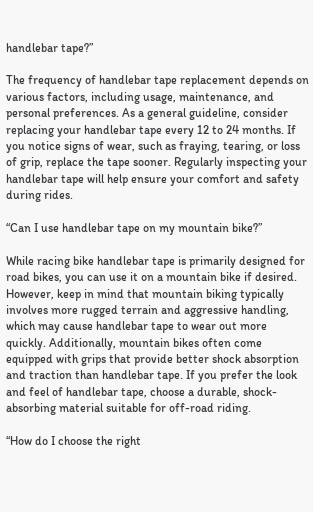handlebar tape?”

The frequency of handlebar tape replacement depends on various factors, including usage, maintenance, and personal preferences. As a general guideline, consider replacing your handlebar tape every 12 to 24 months. If you notice signs of wear, such as fraying, tearing, or loss of grip, replace the tape sooner. Regularly inspecting your handlebar tape will help ensure your comfort and safety during rides.

“Can I use handlebar tape on my mountain bike?”

While racing bike handlebar tape is primarily designed for road bikes, you can use it on a mountain bike if desired. However, keep in mind that mountain biking typically involves more rugged terrain and aggressive handling, which may cause handlebar tape to wear out more quickly. Additionally, mountain bikes often come equipped with grips that provide better shock absorption and traction than handlebar tape. If you prefer the look and feel of handlebar tape, choose a durable, shock-absorbing material suitable for off-road riding.

“How do I choose the right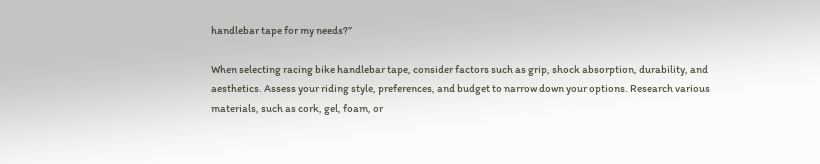handlebar tape for my needs?”

When selecting racing bike handlebar tape, consider factors such as grip, shock absorption, durability, and aesthetics. Assess your riding style, preferences, and budget to narrow down your options. Research various materials, such as cork, gel, foam, or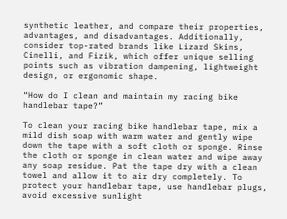synthetic leather, and compare their properties, advantages, and disadvantages. Additionally, consider top-rated brands like Lizard Skins, Cinelli, and Fizik, which offer unique selling points such as vibration dampening, lightweight design, or ergonomic shape.

“How do I clean and maintain my racing bike handlebar tape?”

To clean your racing bike handlebar tape, mix a mild dish soap with warm water and gently wipe down the tape with a soft cloth or sponge. Rinse the cloth or sponge in clean water and wipe away any soap residue. Pat the tape dry with a clean towel and allow it to air dry completely. To protect your handlebar tape, use handlebar plugs, avoid excessive sunlight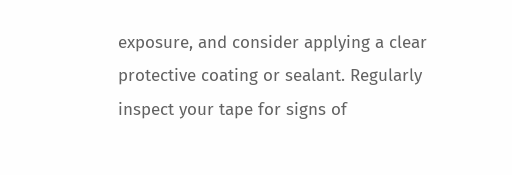exposure, and consider applying a clear protective coating or sealant. Regularly inspect your tape for signs of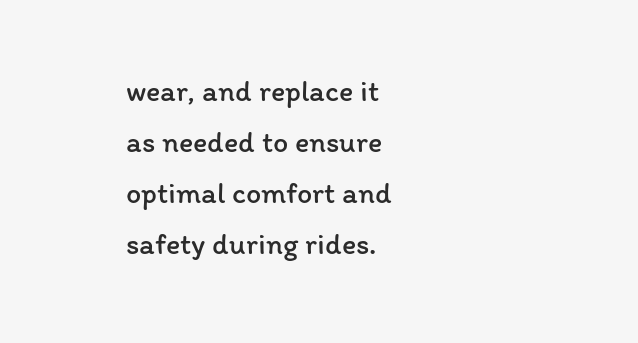wear, and replace it as needed to ensure optimal comfort and safety during rides.